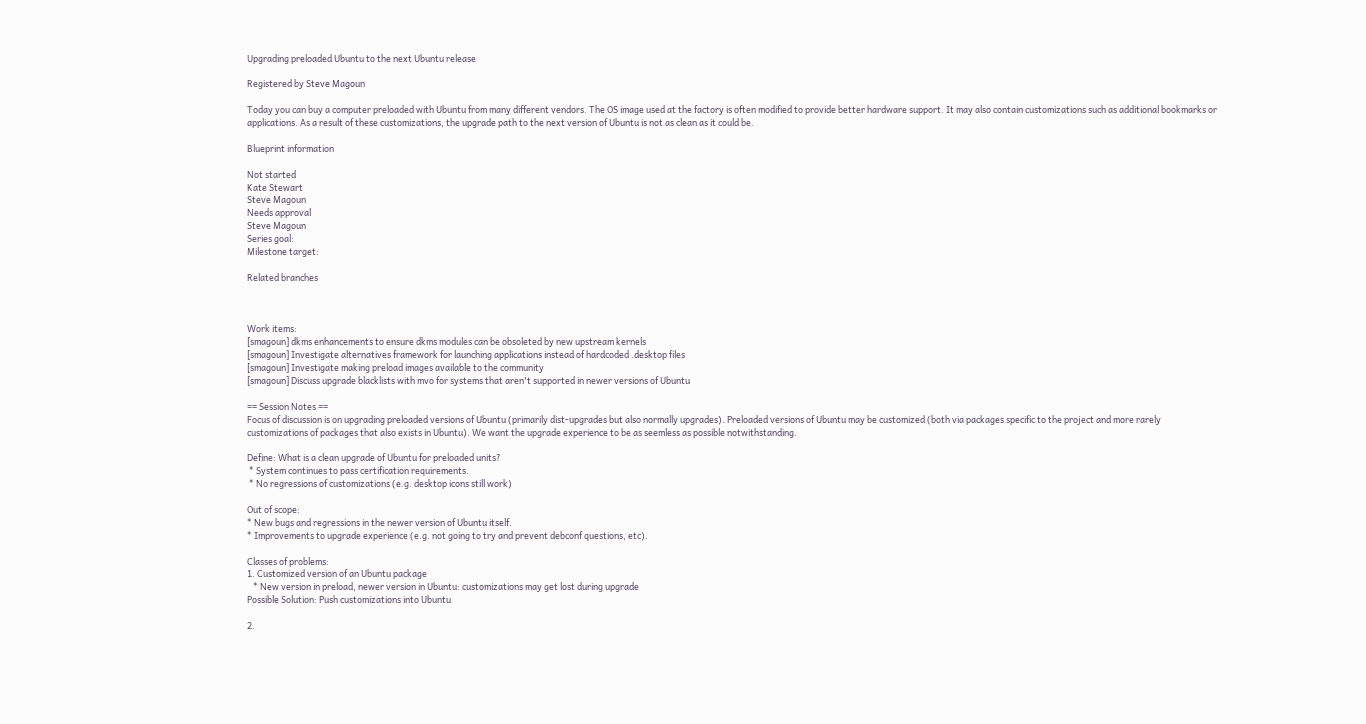Upgrading preloaded Ubuntu to the next Ubuntu release

Registered by Steve Magoun

Today you can buy a computer preloaded with Ubuntu from many different vendors. The OS image used at the factory is often modified to provide better hardware support. It may also contain customizations such as additional bookmarks or applications. As a result of these customizations, the upgrade path to the next version of Ubuntu is not as clean as it could be.

Blueprint information

Not started
Kate Stewart
Steve Magoun
Needs approval
Steve Magoun
Series goal:
Milestone target:

Related branches



Work items:
[smagoun] dkms enhancements to ensure dkms modules can be obsoleted by new upstream kernels
[smagoun] Investigate alternatives framework for launching applications instead of hardcoded .desktop files
[smagoun] Investigate making preload images available to the community
[smagoun] Discuss upgrade blacklists with mvo for systems that aren't supported in newer versions of Ubuntu

== Session Notes ==
Focus of discussion is on upgrading preloaded versions of Ubuntu (primarily dist-upgrades but also normally upgrades). Preloaded versions of Ubuntu may be customized (both via packages specific to the project and more rarely customizations of packages that also exists in Ubuntu). We want the upgrade experience to be as seemless as possible notwithstanding.

Define: What is a clean upgrade of Ubuntu for preloaded units?
 * System continues to pass certification requirements.
 * No regressions of customizations (e.g. desktop icons still work)

Out of scope:
* New bugs and regressions in the newer version of Ubuntu itself.
* Improvements to upgrade experience (e.g. not going to try and prevent debconf questions, etc).

Classes of problems:
1. Customized version of an Ubuntu package
   * New version in preload, newer version in Ubuntu: customizations may get lost during upgrade
Possible Solution: Push customizations into Ubuntu

2.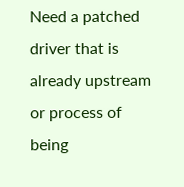Need a patched driver that is already upstream or process of being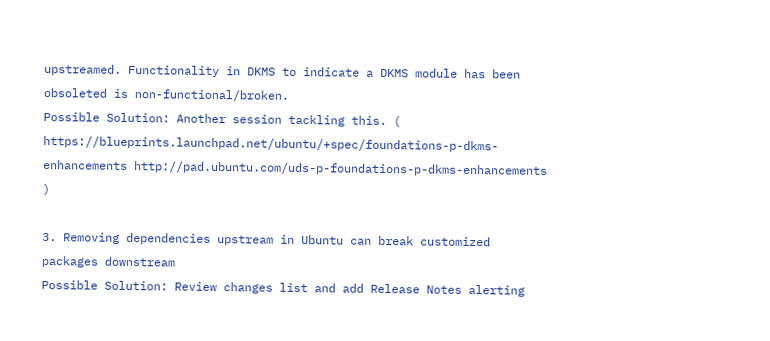upstreamed. Functionality in DKMS to indicate a DKMS module has been obsoleted is non-functional/broken.
Possible Solution: Another session tackling this. ( https://blueprints.launchpad.net/ubuntu/+spec/foundations-p-dkms-enhancements http://pad.ubuntu.com/uds-p-foundations-p-dkms-enhancements )

3. Removing dependencies upstream in Ubuntu can break customized packages downstream
Possible Solution: Review changes list and add Release Notes alerting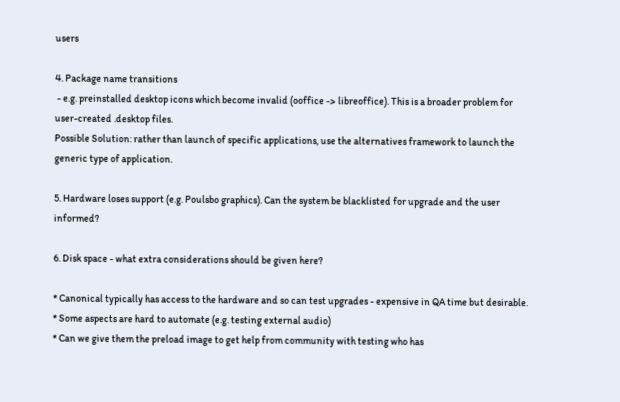users

4. Package name transitions
 - e.g. preinstalled desktop icons which become invalid (ooffice -> libreoffice). This is a broader problem for user-created .desktop files.
Possible Solution: rather than launch of specific applications, use the alternatives framework to launch the generic type of application.

5. Hardware loses support (e.g. Poulsbo graphics). Can the system be blacklisted for upgrade and the user informed?

6. Disk space - what extra considerations should be given here?

* Canonical typically has access to the hardware and so can test upgrades - expensive in QA time but desirable.
* Some aspects are hard to automate (e.g. testing external audio)
* Can we give them the preload image to get help from community with testing who has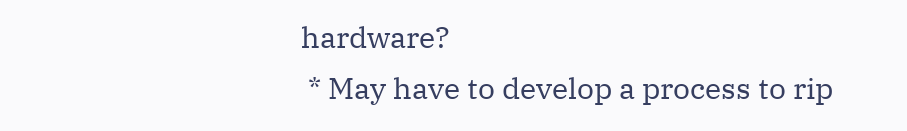hardware?
 * May have to develop a process to rip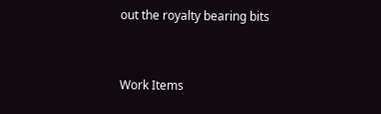out the royalty bearing bits


Work Items